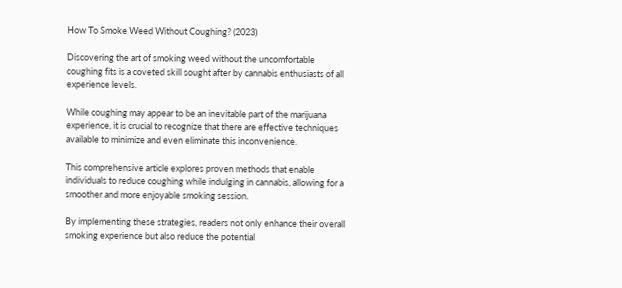How To Smoke Weed Without Coughing? (2023)

Discovering the art of smoking weed without the uncomfortable coughing fits is a coveted skill sought after by cannabis enthusiasts of all experience levels.

While coughing may appear to be an inevitable part of the marijuana experience, it is crucial to recognize that there are effective techniques available to minimize and even eliminate this inconvenience.

This comprehensive article explores proven methods that enable individuals to reduce coughing while indulging in cannabis, allowing for a smoother and more enjoyable smoking session.

By implementing these strategies, readers not only enhance their overall smoking experience but also reduce the potential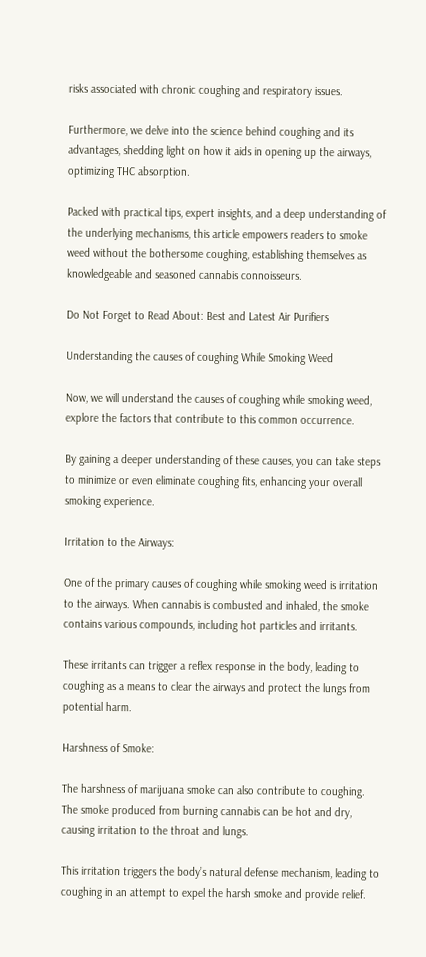risks associated with chronic coughing and respiratory issues.

Furthermore, we delve into the science behind coughing and its advantages, shedding light on how it aids in opening up the airways, optimizing THC absorption.

Packed with practical tips, expert insights, and a deep understanding of the underlying mechanisms, this article empowers readers to smoke weed without the bothersome coughing, establishing themselves as knowledgeable and seasoned cannabis connoisseurs.

Do Not Forget to Read About: Best and Latest Air Purifiers

Understanding the causes of coughing While Smoking Weed

Now, we will understand the causes of coughing while smoking weed, explore the factors that contribute to this common occurrence.

By gaining a deeper understanding of these causes, you can take steps to minimize or even eliminate coughing fits, enhancing your overall smoking experience.

Irritation to the Airways:

One of the primary causes of coughing while smoking weed is irritation to the airways. When cannabis is combusted and inhaled, the smoke contains various compounds, including hot particles and irritants.

These irritants can trigger a reflex response in the body, leading to coughing as a means to clear the airways and protect the lungs from potential harm.

Harshness of Smoke:

The harshness of marijuana smoke can also contribute to coughing. The smoke produced from burning cannabis can be hot and dry, causing irritation to the throat and lungs.

This irritation triggers the body’s natural defense mechanism, leading to coughing in an attempt to expel the harsh smoke and provide relief.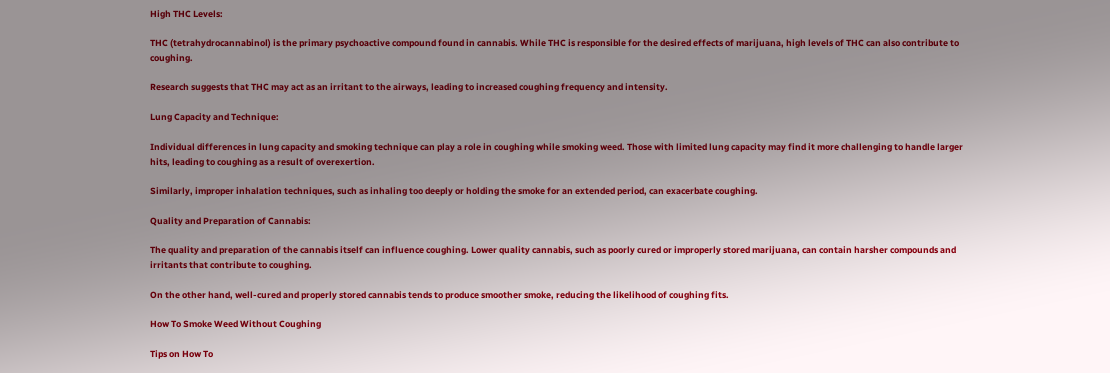High THC Levels:

THC (tetrahydrocannabinol) is the primary psychoactive compound found in cannabis. While THC is responsible for the desired effects of marijuana, high levels of THC can also contribute to coughing.

Research suggests that THC may act as an irritant to the airways, leading to increased coughing frequency and intensity.

Lung Capacity and Technique:

Individual differences in lung capacity and smoking technique can play a role in coughing while smoking weed. Those with limited lung capacity may find it more challenging to handle larger hits, leading to coughing as a result of overexertion.

Similarly, improper inhalation techniques, such as inhaling too deeply or holding the smoke for an extended period, can exacerbate coughing.

Quality and Preparation of Cannabis:

The quality and preparation of the cannabis itself can influence coughing. Lower quality cannabis, such as poorly cured or improperly stored marijuana, can contain harsher compounds and irritants that contribute to coughing.

On the other hand, well-cured and properly stored cannabis tends to produce smoother smoke, reducing the likelihood of coughing fits.

How To Smoke Weed Without Coughing

Tips on How To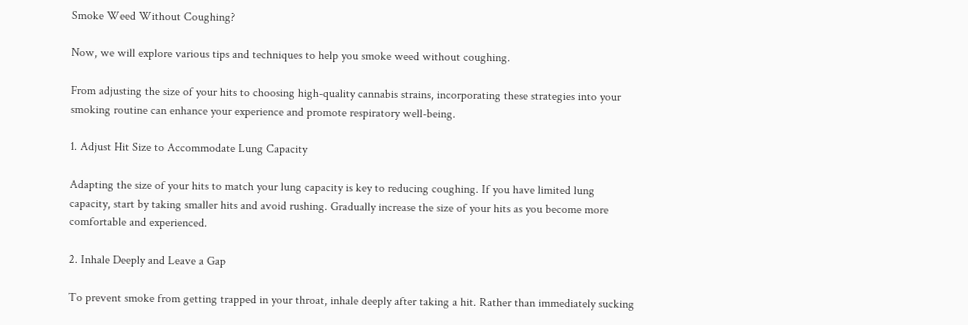Smoke Weed Without Coughing?

Now, we will explore various tips and techniques to help you smoke weed without coughing.

From adjusting the size of your hits to choosing high-quality cannabis strains, incorporating these strategies into your smoking routine can enhance your experience and promote respiratory well-being.

1. Adjust Hit Size to Accommodate Lung Capacity

Adapting the size of your hits to match your lung capacity is key to reducing coughing. If you have limited lung capacity, start by taking smaller hits and avoid rushing. Gradually increase the size of your hits as you become more comfortable and experienced.

2. Inhale Deeply and Leave a Gap

To prevent smoke from getting trapped in your throat, inhale deeply after taking a hit. Rather than immediately sucking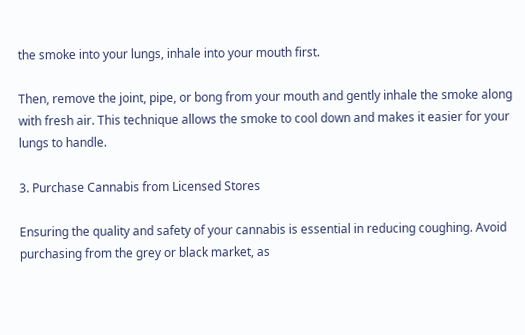the smoke into your lungs, inhale into your mouth first.

Then, remove the joint, pipe, or bong from your mouth and gently inhale the smoke along with fresh air. This technique allows the smoke to cool down and makes it easier for your lungs to handle.

3. Purchase Cannabis from Licensed Stores

Ensuring the quality and safety of your cannabis is essential in reducing coughing. Avoid purchasing from the grey or black market, as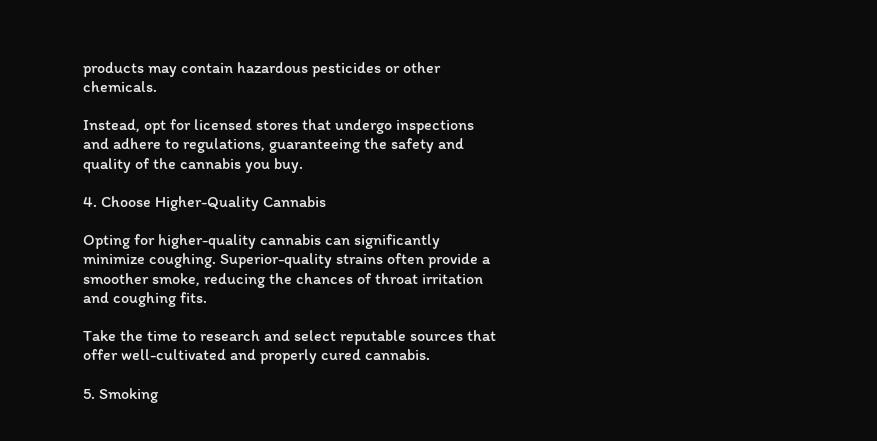products may contain hazardous pesticides or other chemicals.

Instead, opt for licensed stores that undergo inspections and adhere to regulations, guaranteeing the safety and quality of the cannabis you buy.

4. Choose Higher-Quality Cannabis

Opting for higher-quality cannabis can significantly minimize coughing. Superior-quality strains often provide a smoother smoke, reducing the chances of throat irritation and coughing fits.

Take the time to research and select reputable sources that offer well-cultivated and properly cured cannabis.

5. Smoking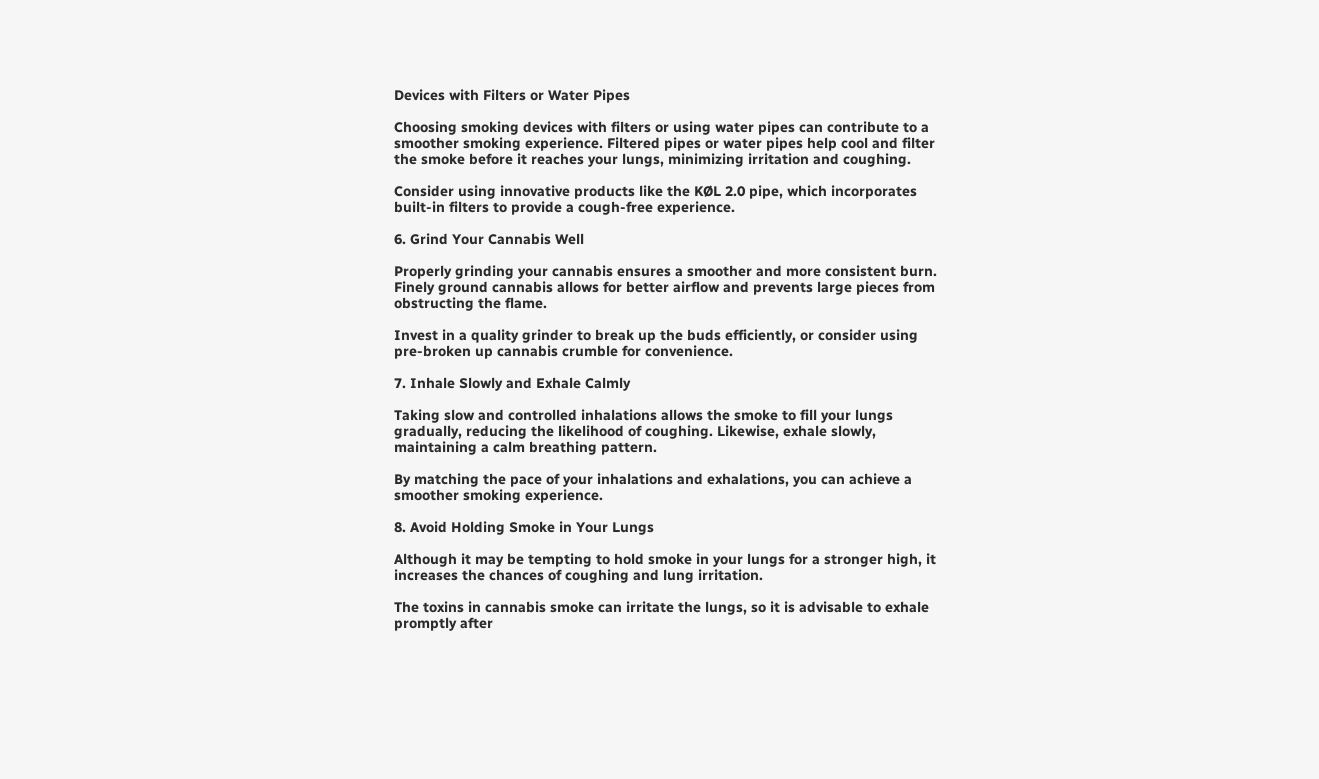Devices with Filters or Water Pipes

Choosing smoking devices with filters or using water pipes can contribute to a smoother smoking experience. Filtered pipes or water pipes help cool and filter the smoke before it reaches your lungs, minimizing irritation and coughing.

Consider using innovative products like the KØL 2.0 pipe, which incorporates built-in filters to provide a cough-free experience.

6. Grind Your Cannabis Well

Properly grinding your cannabis ensures a smoother and more consistent burn. Finely ground cannabis allows for better airflow and prevents large pieces from obstructing the flame.

Invest in a quality grinder to break up the buds efficiently, or consider using pre-broken up cannabis crumble for convenience.

7. Inhale Slowly and Exhale Calmly

Taking slow and controlled inhalations allows the smoke to fill your lungs gradually, reducing the likelihood of coughing. Likewise, exhale slowly, maintaining a calm breathing pattern.

By matching the pace of your inhalations and exhalations, you can achieve a smoother smoking experience.

8. Avoid Holding Smoke in Your Lungs

Although it may be tempting to hold smoke in your lungs for a stronger high, it increases the chances of coughing and lung irritation.

The toxins in cannabis smoke can irritate the lungs, so it is advisable to exhale promptly after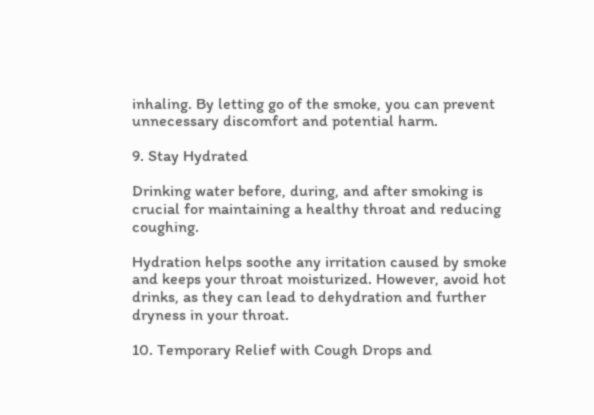inhaling. By letting go of the smoke, you can prevent unnecessary discomfort and potential harm.

9. Stay Hydrated

Drinking water before, during, and after smoking is crucial for maintaining a healthy throat and reducing coughing.

Hydration helps soothe any irritation caused by smoke and keeps your throat moisturized. However, avoid hot drinks, as they can lead to dehydration and further dryness in your throat.

10. Temporary Relief with Cough Drops and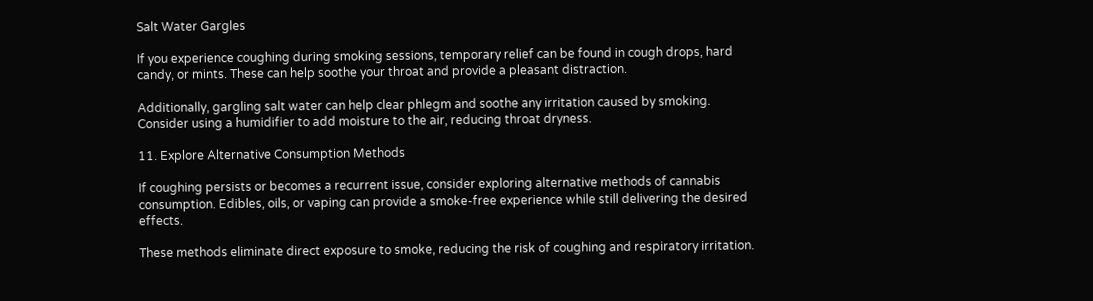Salt Water Gargles

If you experience coughing during smoking sessions, temporary relief can be found in cough drops, hard candy, or mints. These can help soothe your throat and provide a pleasant distraction.

Additionally, gargling salt water can help clear phlegm and soothe any irritation caused by smoking. Consider using a humidifier to add moisture to the air, reducing throat dryness.

11. Explore Alternative Consumption Methods

If coughing persists or becomes a recurrent issue, consider exploring alternative methods of cannabis consumption. Edibles, oils, or vaping can provide a smoke-free experience while still delivering the desired effects.

These methods eliminate direct exposure to smoke, reducing the risk of coughing and respiratory irritation.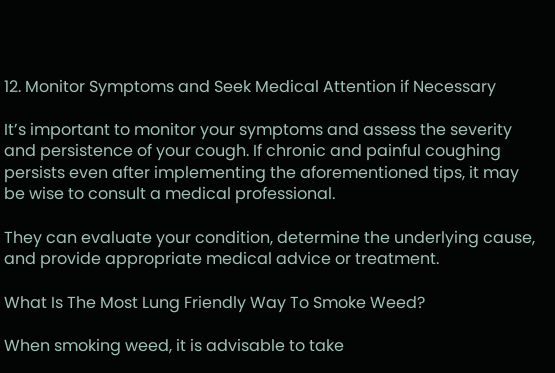12. Monitor Symptoms and Seek Medical Attention if Necessary

It’s important to monitor your symptoms and assess the severity and persistence of your cough. If chronic and painful coughing persists even after implementing the aforementioned tips, it may be wise to consult a medical professional.

They can evaluate your condition, determine the underlying cause, and provide appropriate medical advice or treatment.

What Is The Most Lung Friendly Way To Smoke Weed?

When smoking weed, it is advisable to take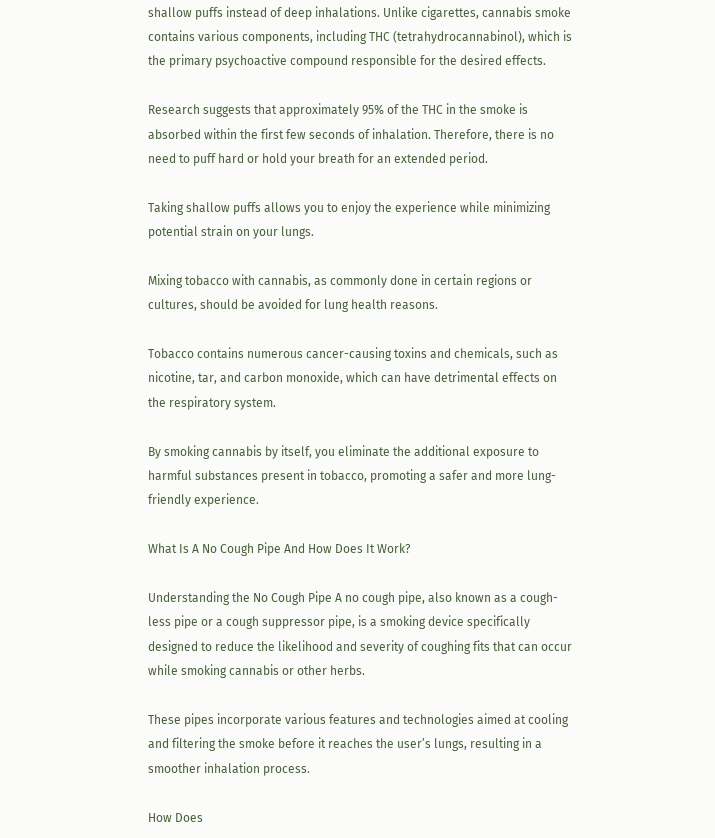shallow puffs instead of deep inhalations. Unlike cigarettes, cannabis smoke contains various components, including THC (tetrahydrocannabinol), which is the primary psychoactive compound responsible for the desired effects.

Research suggests that approximately 95% of the THC in the smoke is absorbed within the first few seconds of inhalation. Therefore, there is no need to puff hard or hold your breath for an extended period.

Taking shallow puffs allows you to enjoy the experience while minimizing potential strain on your lungs.

Mixing tobacco with cannabis, as commonly done in certain regions or cultures, should be avoided for lung health reasons.

Tobacco contains numerous cancer-causing toxins and chemicals, such as nicotine, tar, and carbon monoxide, which can have detrimental effects on the respiratory system.

By smoking cannabis by itself, you eliminate the additional exposure to harmful substances present in tobacco, promoting a safer and more lung-friendly experience.

What Is A No Cough Pipe And How Does It Work?

Understanding the No Cough Pipe A no cough pipe, also known as a cough-less pipe or a cough suppressor pipe, is a smoking device specifically designed to reduce the likelihood and severity of coughing fits that can occur while smoking cannabis or other herbs.

These pipes incorporate various features and technologies aimed at cooling and filtering the smoke before it reaches the user’s lungs, resulting in a smoother inhalation process.

How Does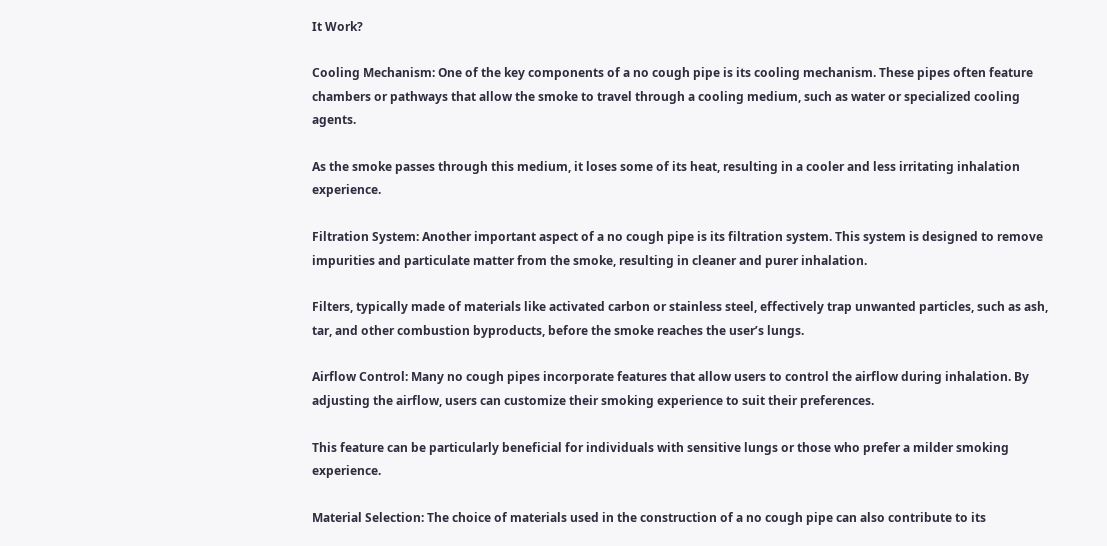It Work?

Cooling Mechanism: One of the key components of a no cough pipe is its cooling mechanism. These pipes often feature chambers or pathways that allow the smoke to travel through a cooling medium, such as water or specialized cooling agents.

As the smoke passes through this medium, it loses some of its heat, resulting in a cooler and less irritating inhalation experience.

Filtration System: Another important aspect of a no cough pipe is its filtration system. This system is designed to remove impurities and particulate matter from the smoke, resulting in cleaner and purer inhalation.

Filters, typically made of materials like activated carbon or stainless steel, effectively trap unwanted particles, such as ash, tar, and other combustion byproducts, before the smoke reaches the user’s lungs.

Airflow Control: Many no cough pipes incorporate features that allow users to control the airflow during inhalation. By adjusting the airflow, users can customize their smoking experience to suit their preferences.

This feature can be particularly beneficial for individuals with sensitive lungs or those who prefer a milder smoking experience.

Material Selection: The choice of materials used in the construction of a no cough pipe can also contribute to its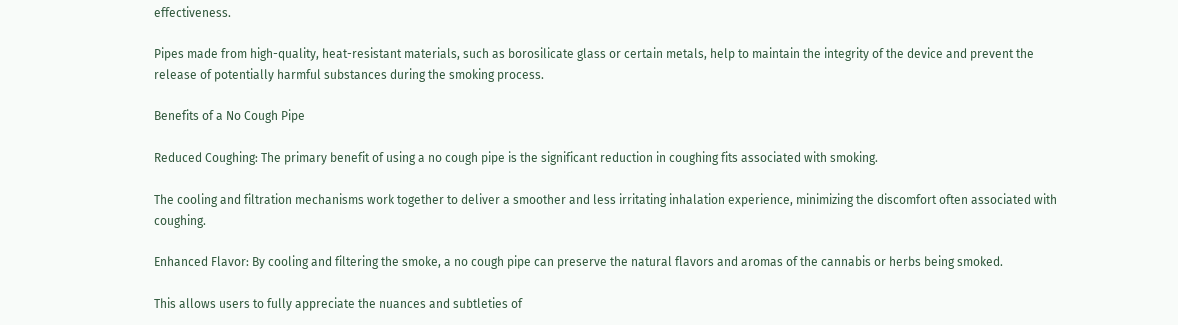effectiveness.

Pipes made from high-quality, heat-resistant materials, such as borosilicate glass or certain metals, help to maintain the integrity of the device and prevent the release of potentially harmful substances during the smoking process.

Benefits of a No Cough Pipe

Reduced Coughing: The primary benefit of using a no cough pipe is the significant reduction in coughing fits associated with smoking.

The cooling and filtration mechanisms work together to deliver a smoother and less irritating inhalation experience, minimizing the discomfort often associated with coughing.

Enhanced Flavor: By cooling and filtering the smoke, a no cough pipe can preserve the natural flavors and aromas of the cannabis or herbs being smoked.

This allows users to fully appreciate the nuances and subtleties of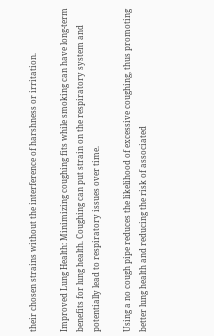their chosen strains without the interference of harshness or irritation.

Improved Lung Health: Minimizing coughing fits while smoking can have long-term benefits for lung health. Coughing can put strain on the respiratory system and potentially lead to respiratory issues over time.

Using a no cough pipe reduces the likelihood of excessive coughing, thus promoting better lung health and reducing the risk of associated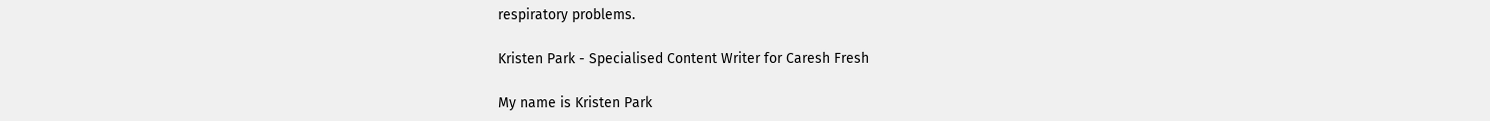respiratory problems.

Kristen Park - Specialised Content Writer for Caresh Fresh

My name is Kristen Park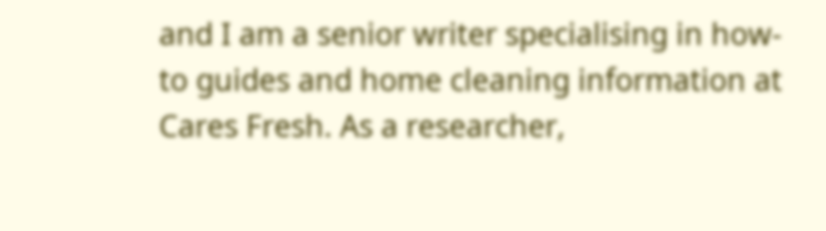and I am a senior writer specialising in how-to guides and home cleaning information at Cares Fresh. As a researcher,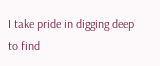I take pride in digging deep to find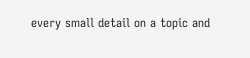every small detail on a topic and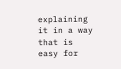explaining it in a way that is easy for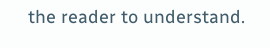the reader to understand.